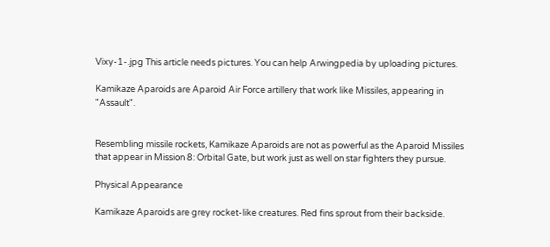Vixy-1-.jpg This article needs pictures. You can help Arwingpedia by uploading pictures.

Kamikaze Aparoids are Aparoid Air Force artillery that work like Missiles, appearing in "Assault".


Resembling missile rockets, Kamikaze Aparoids are not as powerful as the Aparoid Missiles that appear in Mission 8: Orbital Gate, but work just as well on star fighters they pursue.

Physical Appearance

Kamikaze Aparoids are grey rocket-like creatures. Red fins sprout from their backside.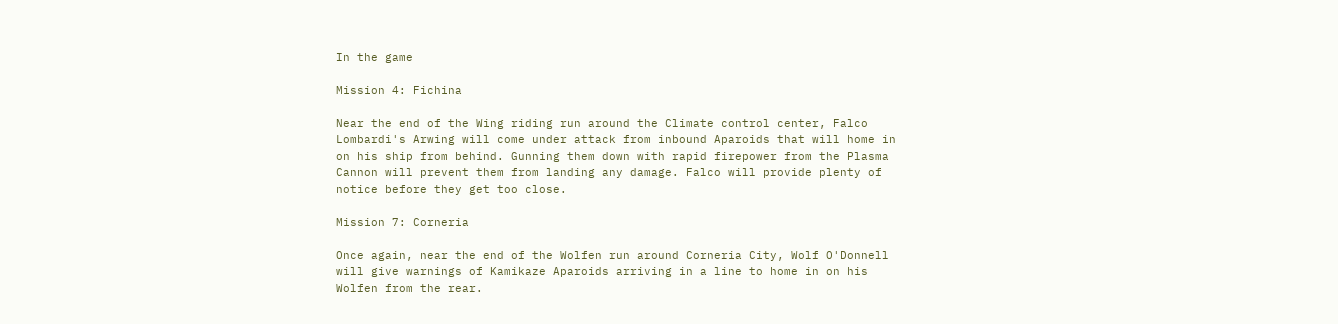In the game

Mission 4: Fichina

Near the end of the Wing riding run around the Climate control center, Falco Lombardi's Arwing will come under attack from inbound Aparoids that will home in on his ship from behind. Gunning them down with rapid firepower from the Plasma Cannon will prevent them from landing any damage. Falco will provide plenty of notice before they get too close.

Mission 7: Corneria

Once again, near the end of the Wolfen run around Corneria City, Wolf O'Donnell will give warnings of Kamikaze Aparoids arriving in a line to home in on his Wolfen from the rear.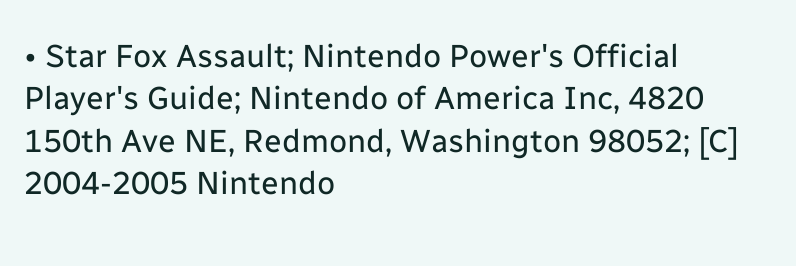• Star Fox Assault; Nintendo Power's Official Player's Guide; Nintendo of America Inc, 4820 150th Ave NE, Redmond, Washington 98052; [C] 2004-2005 Nintendo